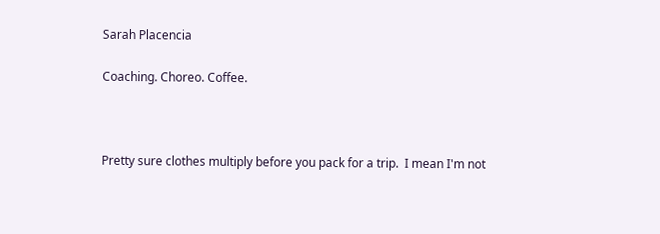Sarah Placencia

Coaching. Choreo. Coffee.



Pretty sure clothes multiply before you pack for a trip.  I mean I'm not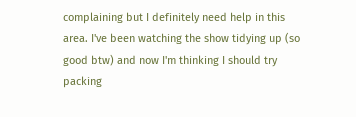complaining but I definitely need help in this area. I've been watching the show tidying up (so good btw) and now I'm thinking I should try packing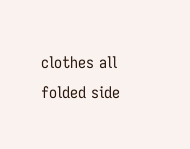clothes all folded side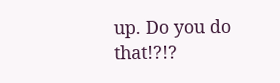up. Do you do that!?!?